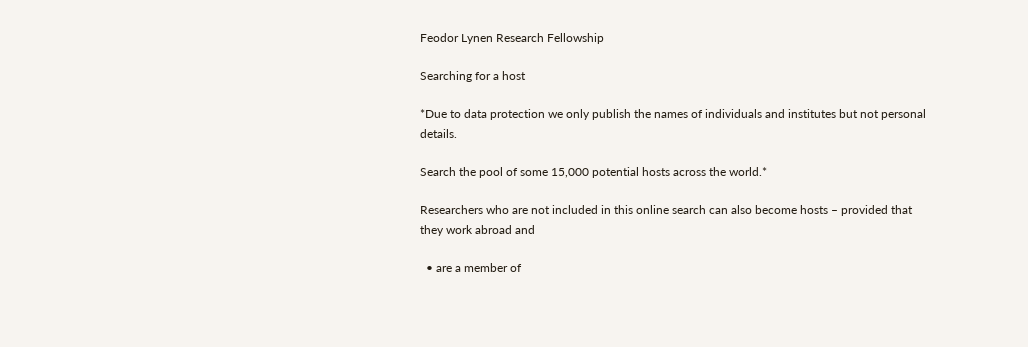Feodor Lynen Research Fellowship

Searching for a host

*Due to data protection we only publish the names of individuals and institutes but not personal details.

Search the pool of some 15,000 potential hosts across the world.*

Researchers who are not included in this online search can also become hosts – provided that they work abroad and

  • are a member of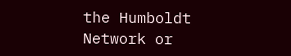the Humboldt Network or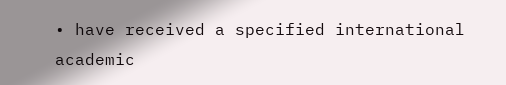• have received a specified international academic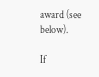award (see below).

If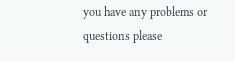you have any problems or questions please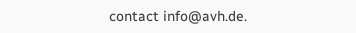contact info@avh.de.